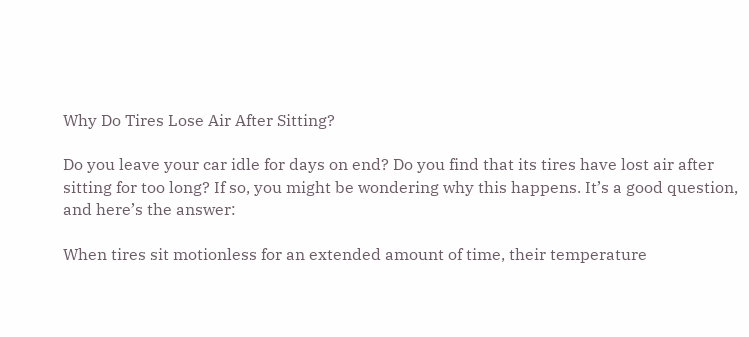Why Do Tires Lose Air After Sitting?

Do you leave your car idle for days on end? Do you find that its tires have lost air after sitting for too long? If so, you might be wondering why this happens. It’s a good question, and here’s the answer:

When tires sit motionless for an extended amount of time, their temperature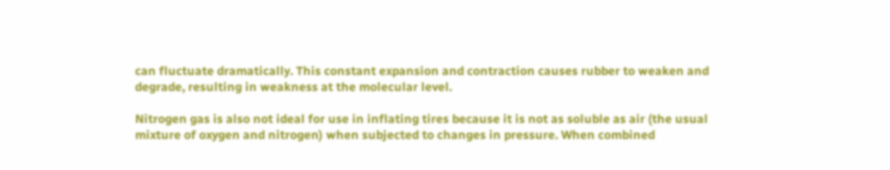can fluctuate dramatically. This constant expansion and contraction causes rubber to weaken and degrade, resulting in weakness at the molecular level.

Nitrogen gas is also not ideal for use in inflating tires because it is not as soluble as air (the usual mixture of oxygen and nitrogen) when subjected to changes in pressure. When combined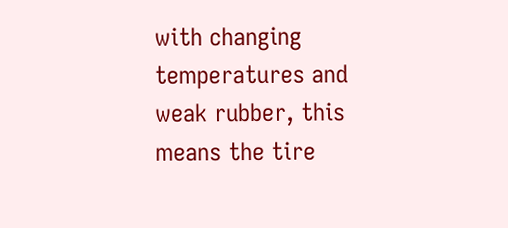with changing temperatures and weak rubber, this means the tire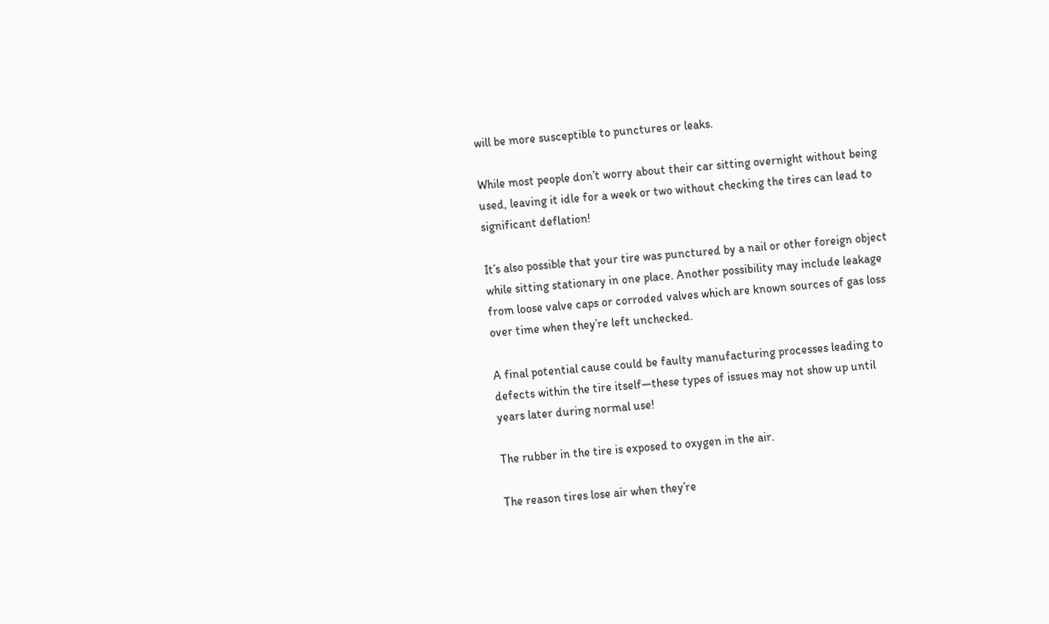will be more susceptible to punctures or leaks.

While most people don’t worry about their car sitting overnight without being used, leaving it idle for a week or two without checking the tires can lead to significant deflation!

It’s also possible that your tire was punctured by a nail or other foreign object while sitting stationary in one place. Another possibility may include leakage from loose valve caps or corroded valves which are known sources of gas loss over time when they’re left unchecked.

A final potential cause could be faulty manufacturing processes leading to defects within the tire itself—these types of issues may not show up until years later during normal use!

The rubber in the tire is exposed to oxygen in the air.

The reason tires lose air when they’re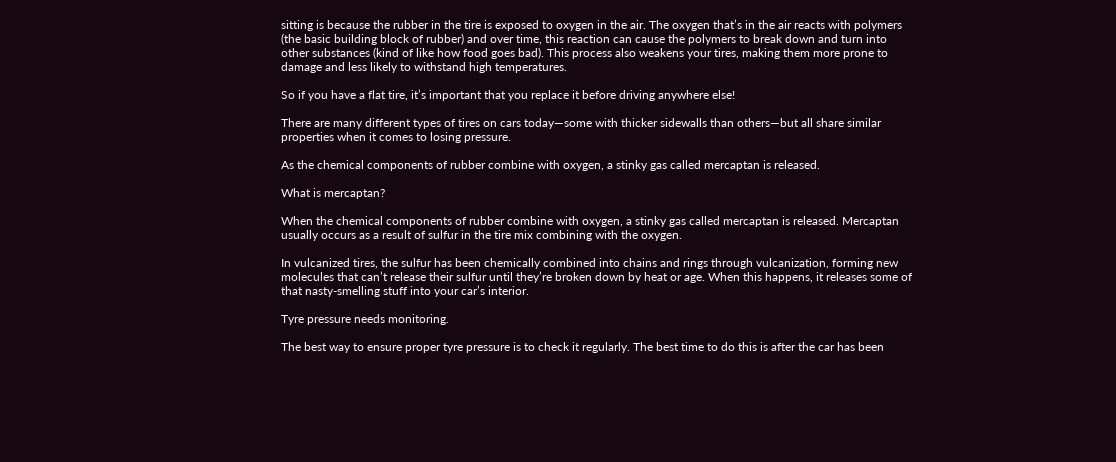sitting is because the rubber in the tire is exposed to oxygen in the air. The oxygen that’s in the air reacts with polymers (the basic building block of rubber) and over time, this reaction can cause the polymers to break down and turn into other substances (kind of like how food goes bad). This process also weakens your tires, making them more prone to damage and less likely to withstand high temperatures.

So if you have a flat tire, it’s important that you replace it before driving anywhere else!

There are many different types of tires on cars today—some with thicker sidewalls than others—but all share similar properties when it comes to losing pressure.

As the chemical components of rubber combine with oxygen, a stinky gas called mercaptan is released.

What is mercaptan?

When the chemical components of rubber combine with oxygen, a stinky gas called mercaptan is released. Mercaptan usually occurs as a result of sulfur in the tire mix combining with the oxygen.

In vulcanized tires, the sulfur has been chemically combined into chains and rings through vulcanization, forming new molecules that can’t release their sulfur until they’re broken down by heat or age. When this happens, it releases some of that nasty-smelling stuff into your car’s interior.

Tyre pressure needs monitoring.

The best way to ensure proper tyre pressure is to check it regularly. The best time to do this is after the car has been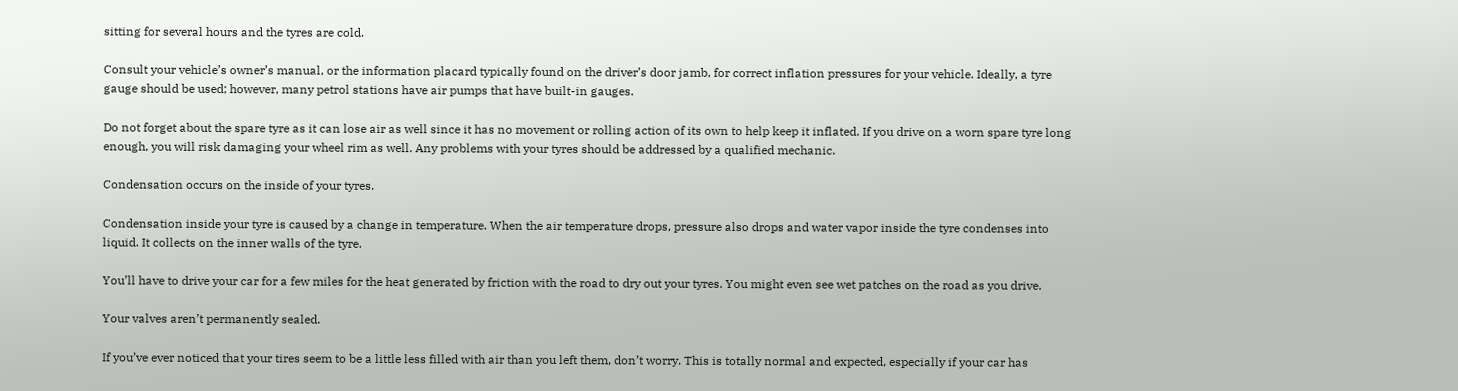sitting for several hours and the tyres are cold.

Consult your vehicle’s owner’s manual, or the information placard typically found on the driver’s door jamb, for correct inflation pressures for your vehicle. Ideally, a tyre gauge should be used; however, many petrol stations have air pumps that have built-in gauges.

Do not forget about the spare tyre as it can lose air as well since it has no movement or rolling action of its own to help keep it inflated. If you drive on a worn spare tyre long enough, you will risk damaging your wheel rim as well. Any problems with your tyres should be addressed by a qualified mechanic.

Condensation occurs on the inside of your tyres.

Condensation inside your tyre is caused by a change in temperature. When the air temperature drops, pressure also drops and water vapor inside the tyre condenses into liquid. It collects on the inner walls of the tyre.

You’ll have to drive your car for a few miles for the heat generated by friction with the road to dry out your tyres. You might even see wet patches on the road as you drive.

Your valves aren’t permanently sealed.

If you’ve ever noticed that your tires seem to be a little less filled with air than you left them, don’t worry. This is totally normal and expected, especially if your car has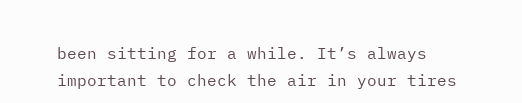been sitting for a while. It’s always important to check the air in your tires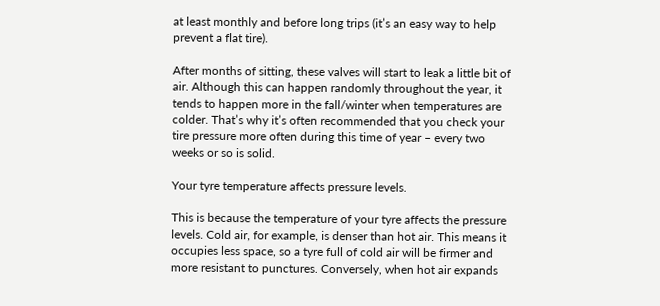at least monthly and before long trips (it’s an easy way to help prevent a flat tire).

After months of sitting, these valves will start to leak a little bit of air. Although this can happen randomly throughout the year, it tends to happen more in the fall/winter when temperatures are colder. That’s why it’s often recommended that you check your tire pressure more often during this time of year – every two weeks or so is solid.

Your tyre temperature affects pressure levels.

This is because the temperature of your tyre affects the pressure levels. Cold air, for example, is denser than hot air. This means it occupies less space, so a tyre full of cold air will be firmer and more resistant to punctures. Conversely, when hot air expands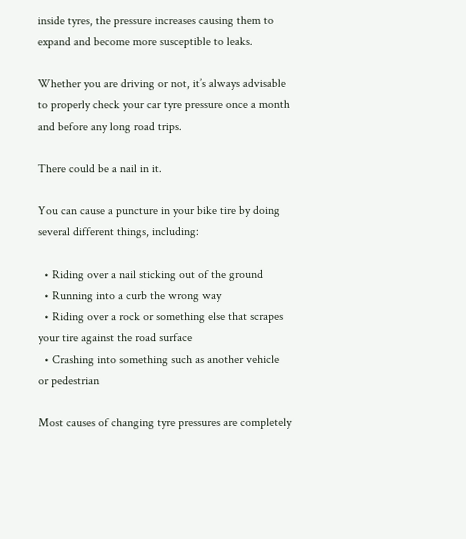inside tyres, the pressure increases causing them to expand and become more susceptible to leaks.

Whether you are driving or not, it’s always advisable to properly check your car tyre pressure once a month and before any long road trips.

There could be a nail in it.

You can cause a puncture in your bike tire by doing several different things, including:

  • Riding over a nail sticking out of the ground
  • Running into a curb the wrong way
  • Riding over a rock or something else that scrapes your tire against the road surface
  • Crashing into something such as another vehicle or pedestrian

Most causes of changing tyre pressures are completely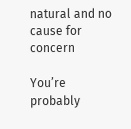natural and no cause for concern

You’re probably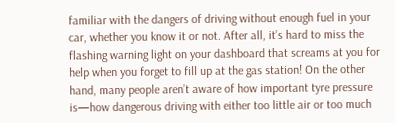familiar with the dangers of driving without enough fuel in your car, whether you know it or not. After all, it’s hard to miss the flashing warning light on your dashboard that screams at you for help when you forget to fill up at the gas station! On the other hand, many people aren’t aware of how important tyre pressure is—how dangerous driving with either too little air or too much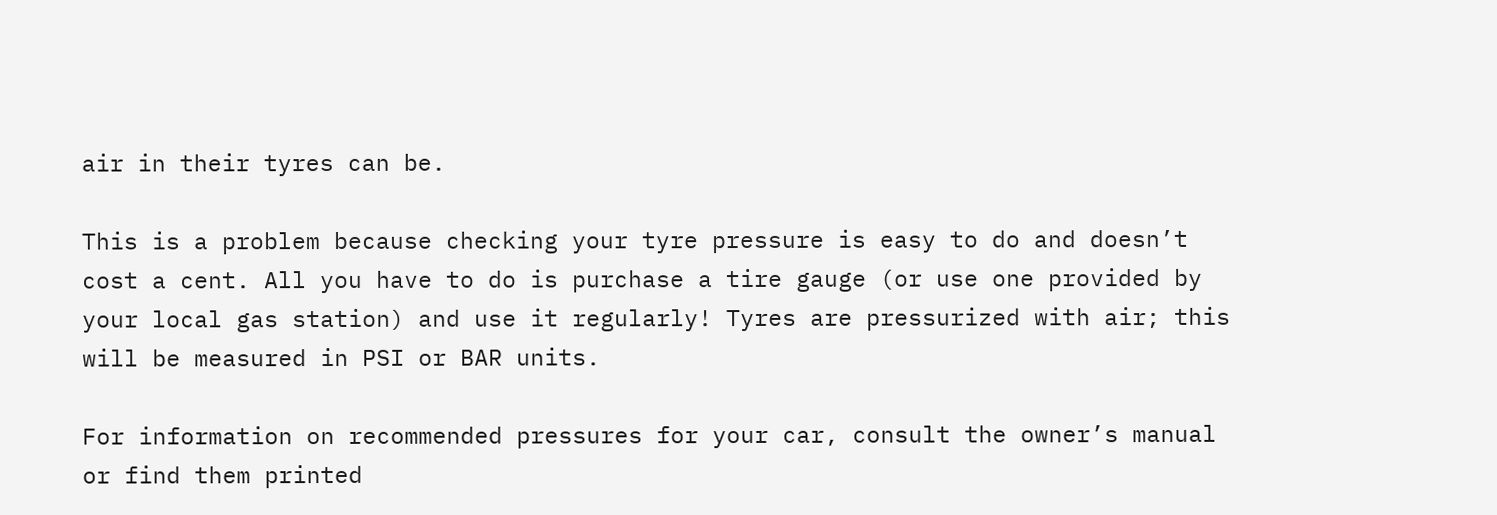air in their tyres can be.

This is a problem because checking your tyre pressure is easy to do and doesn’t cost a cent. All you have to do is purchase a tire gauge (or use one provided by your local gas station) and use it regularly! Tyres are pressurized with air; this will be measured in PSI or BAR units.

For information on recommended pressures for your car, consult the owner’s manual or find them printed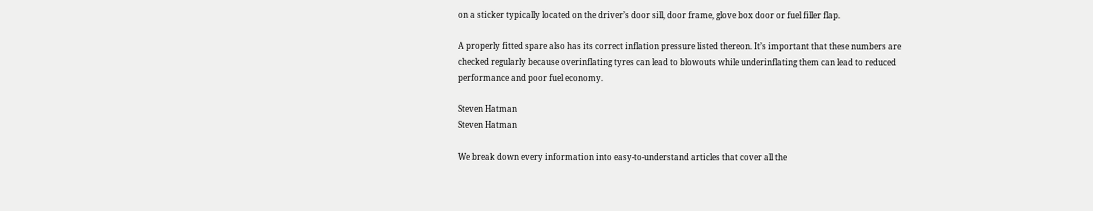on a sticker typically located on the driver’s door sill, door frame, glove box door or fuel filler flap.

A properly fitted spare also has its correct inflation pressure listed thereon. It’s important that these numbers are checked regularly because overinflating tyres can lead to blowouts while underinflating them can lead to reduced performance and poor fuel economy.

Steven Hatman
Steven Hatman

We break down every information into easy-to-understand articles that cover all the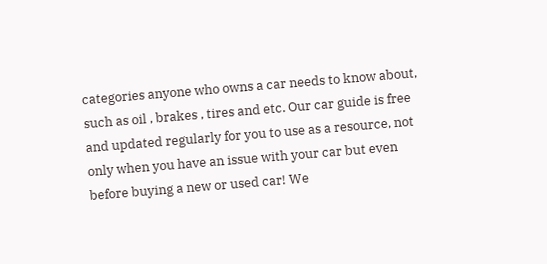categories anyone who owns a car needs to know about, such as oil , brakes , tires and etc. Our car guide is free and updated regularly for you to use as a resource, not only when you have an issue with your car but even before buying a new or used car! We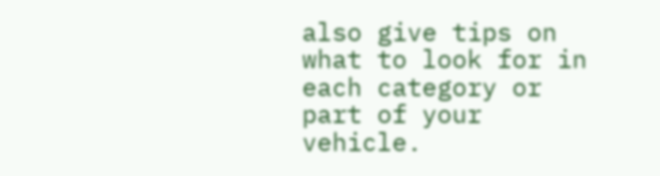also give tips on what to look for in each category or part of your vehicle.